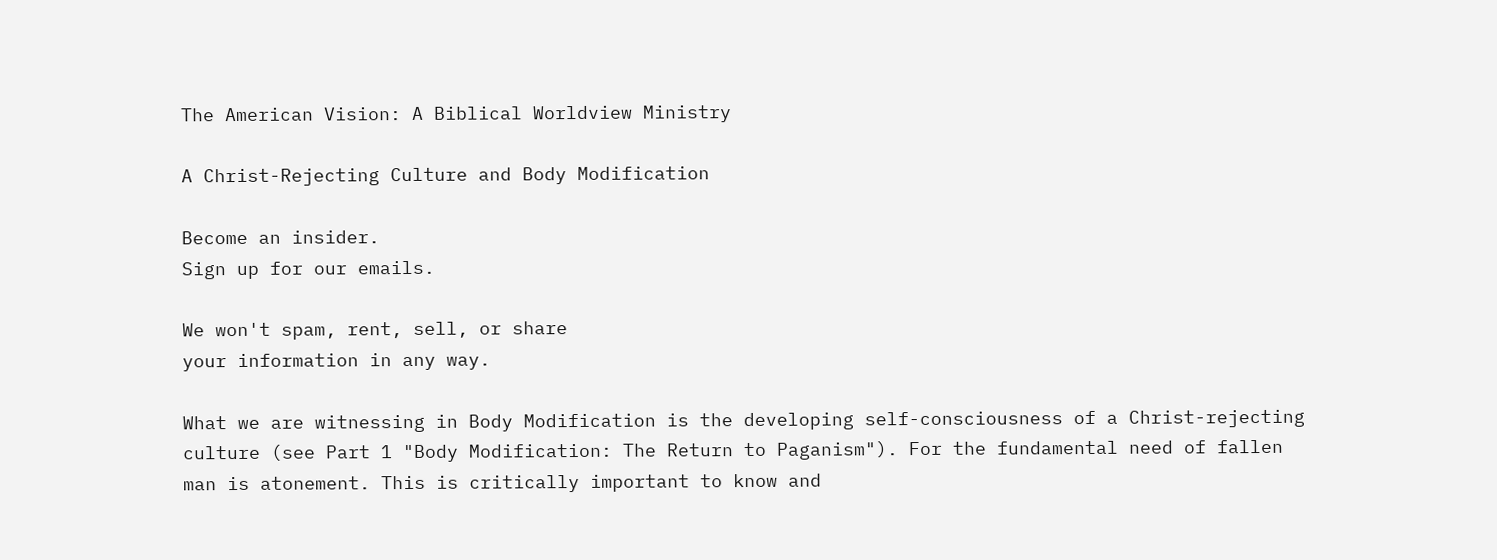The American Vision: A Biblical Worldview Ministry

A Christ-Rejecting Culture and Body Modification

Become an insider.
Sign up for our emails.

We won't spam, rent, sell, or share
your information in any way.

What we are witnessing in Body Modification is the developing self-consciousness of a Christ-rejecting culture (see Part 1 "Body Modification: The Return to Paganism"). For the fundamental need of fallen man is atonement. This is critically important to know and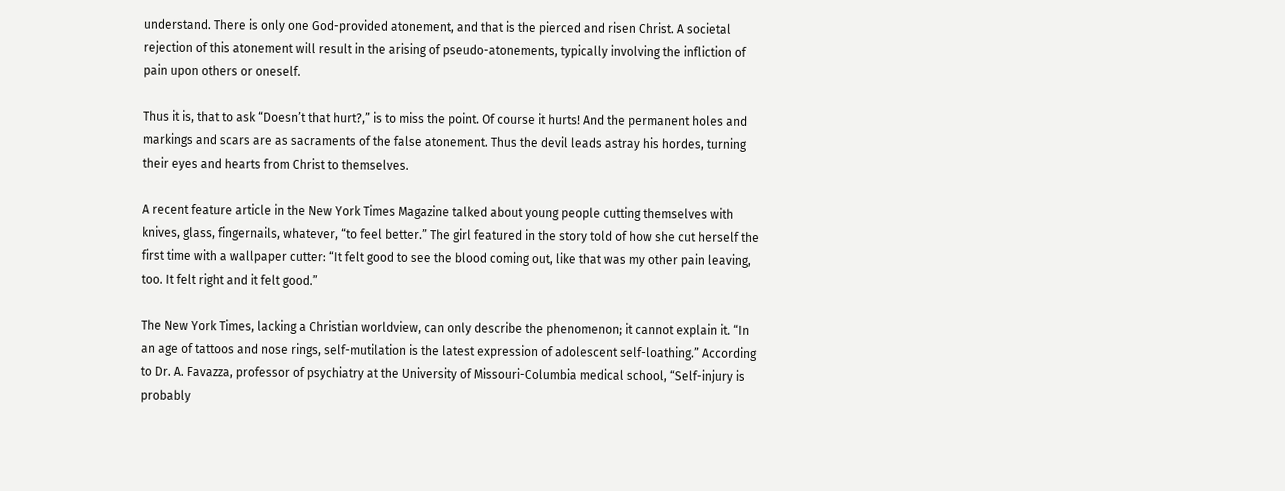understand. There is only one God-provided atonement, and that is the pierced and risen Christ. A societal rejection of this atonement will result in the arising of pseudo-atonements, typically involving the infliction of pain upon others or oneself.

Thus it is, that to ask “Doesn’t that hurt?,” is to miss the point. Of course it hurts! And the permanent holes and markings and scars are as sacraments of the false atonement. Thus the devil leads astray his hordes, turning their eyes and hearts from Christ to themselves.

A recent feature article in the New York Times Magazine talked about young people cutting themselves with knives, glass, fingernails, whatever, “to feel better.” The girl featured in the story told of how she cut herself the first time with a wallpaper cutter: “It felt good to see the blood coming out, like that was my other pain leaving, too. It felt right and it felt good.”

The New York Times, lacking a Christian worldview, can only describe the phenomenon; it cannot explain it. “In an age of tattoos and nose rings, self-mutilation is the latest expression of adolescent self-loathing.” According to Dr. A. Favazza, professor of psychiatry at the University of Missouri-Columbia medical school, “Self-injury is probably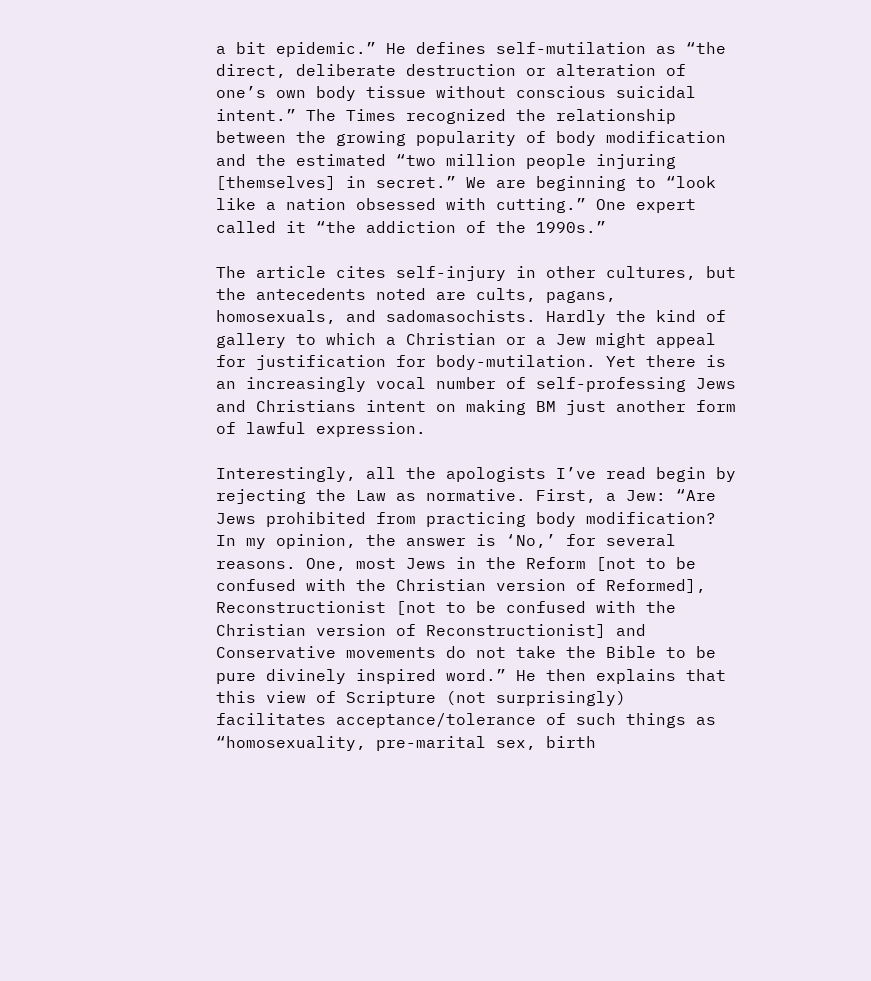a bit epidemic.” He defines self-mutilation as “the direct, deliberate destruction or alteration of one’s own body tissue without conscious suicidal intent.” The Times recognized the relationship between the growing popularity of body modification and the estimated “two million people injuring [themselves] in secret.” We are beginning to “look like a nation obsessed with cutting.” One expert called it “the addiction of the 1990s.”

The article cites self-injury in other cultures, but the antecedents noted are cults, pagans, homosexuals, and sadomasochists. Hardly the kind of gallery to which a Christian or a Jew might appeal for justification for body-mutilation. Yet there is an increasingly vocal number of self-professing Jews and Christians intent on making BM just another form of lawful expression.

Interestingly, all the apologists I’ve read begin by rejecting the Law as normative. First, a Jew: “Are Jews prohibited from practicing body modification? In my opinion, the answer is ‘No,’ for several reasons. One, most Jews in the Reform [not to be confused with the Christian version of Reformed], Reconstructionist [not to be confused with the Christian version of Reconstructionist] and Conservative movements do not take the Bible to be pure divinely inspired word.” He then explains that this view of Scripture (not surprisingly) facilitates acceptance/tolerance of such things as “homosexuality, pre-marital sex, birth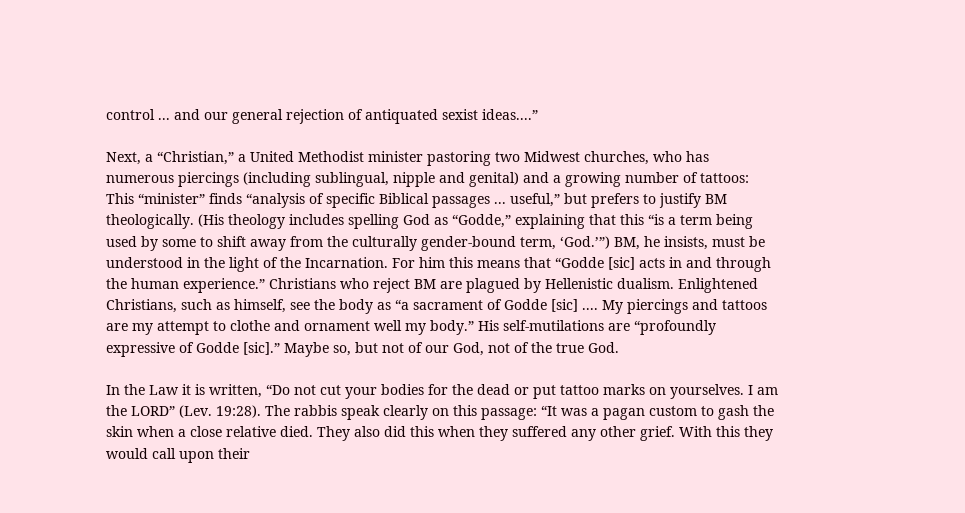control ... and our general rejection of antiquated sexist ideas....”

Next, a “Christian,” a United Methodist minister pastoring two Midwest churches, who has numerous piercings (including sublingual, nipple and genital) and a growing number of tattoos: This “minister” finds “analysis of specific Biblical passages ... useful,” but prefers to justify BM theologically. (His theology includes spelling God as “Godde,” explaining that this “is a term being used by some to shift away from the culturally gender-bound term, ‘God.’”) BM, he insists, must be understood in the light of the Incarnation. For him this means that “Godde [sic] acts in and through the human experience.” Christians who reject BM are plagued by Hellenistic dualism. Enlightened Christians, such as himself, see the body as “a sacrament of Godde [sic] .... My piercings and tattoos are my attempt to clothe and ornament well my body.” His self-mutilations are “profoundly expressive of Godde [sic].” Maybe so, but not of our God, not of the true God.

In the Law it is written, “Do not cut your bodies for the dead or put tattoo marks on yourselves. I am the LORD” (Lev. 19:28). The rabbis speak clearly on this passage: “It was a pagan custom to gash the skin when a close relative died. They also did this when they suffered any other grief. With this they would call upon their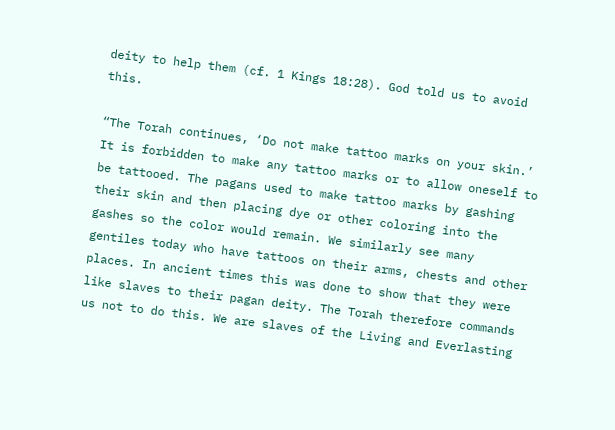deity to help them (cf. 1 Kings 18:28). God told us to avoid this.

“The Torah continues, ‘Do not make tattoo marks on your skin.’ It is forbidden to make any tattoo marks or to allow oneself to be tattooed. The pagans used to make tattoo marks by gashing their skin and then placing dye or other coloring into the gashes so the color would remain. We similarly see many gentiles today who have tattoos on their arms, chests and other places. In ancient times this was done to show that they were like slaves to their pagan deity. The Torah therefore commands us not to do this. We are slaves of the Living and Everlasting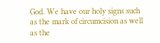God. We have our holy signs such as the mark of circumcision as well as the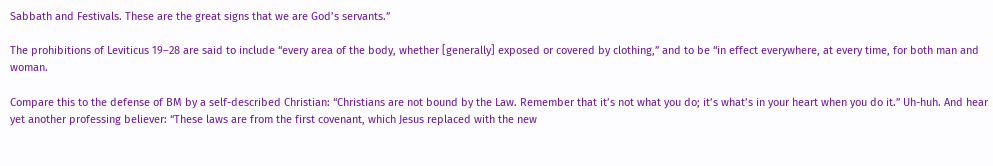Sabbath and Festivals. These are the great signs that we are God’s servants.”

The prohibitions of Leviticus 19–28 are said to include “every area of the body, whether [generally] exposed or covered by clothing,” and to be “in effect everywhere, at every time, for both man and woman.

Compare this to the defense of BM by a self-described Christian: “Christians are not bound by the Law. Remember that it’s not what you do; it’s what’s in your heart when you do it.” Uh-huh. And hear yet another professing believer: “These laws are from the first covenant, which Jesus replaced with the new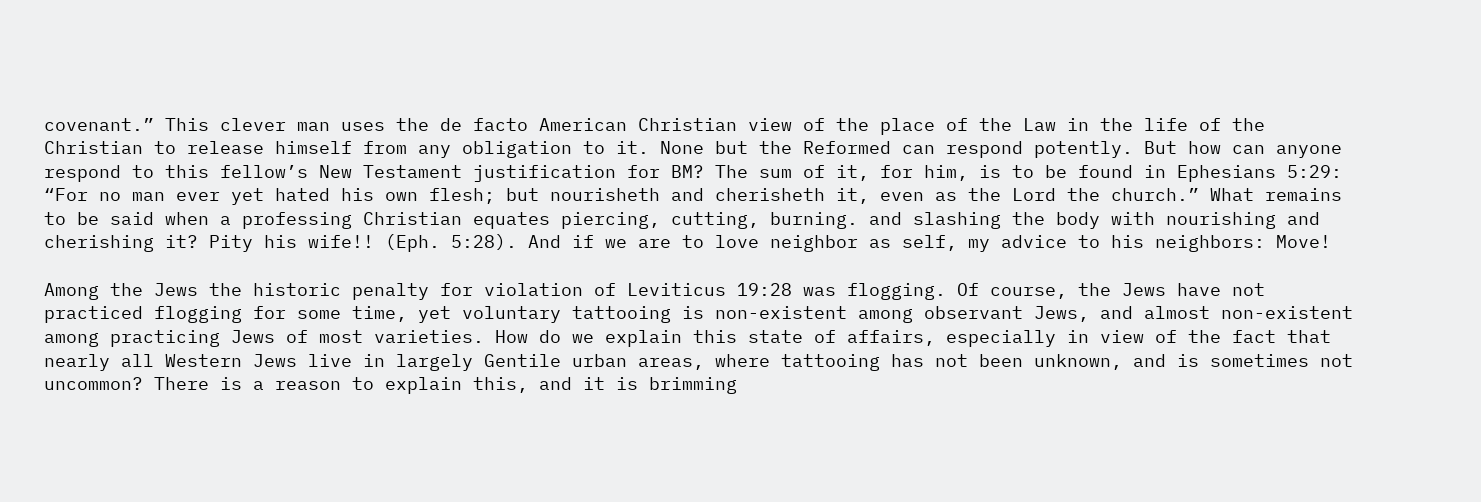covenant.” This clever man uses the de facto American Christian view of the place of the Law in the life of the Christian to release himself from any obligation to it. None but the Reformed can respond potently. But how can anyone respond to this fellow’s New Testament justification for BM? The sum of it, for him, is to be found in Ephesians 5:29: “For no man ever yet hated his own flesh; but nourisheth and cherisheth it, even as the Lord the church.” What remains to be said when a professing Christian equates piercing, cutting, burning. and slashing the body with nourishing and cherishing it? Pity his wife!! (Eph. 5:28). And if we are to love neighbor as self, my advice to his neighbors: Move!

Among the Jews the historic penalty for violation of Leviticus 19:28 was flogging. Of course, the Jews have not practiced flogging for some time, yet voluntary tattooing is non-existent among observant Jews, and almost non-existent among practicing Jews of most varieties. How do we explain this state of affairs, especially in view of the fact that nearly all Western Jews live in largely Gentile urban areas, where tattooing has not been unknown, and is sometimes not uncommon? There is a reason to explain this, and it is brimming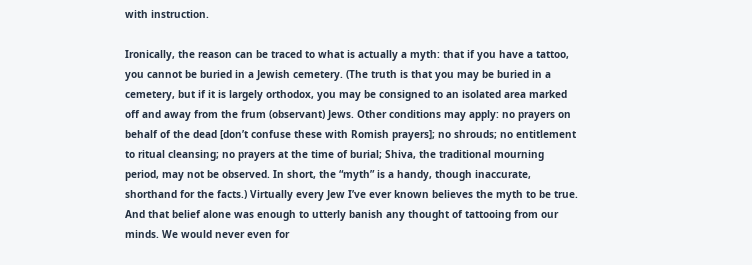with instruction.

Ironically, the reason can be traced to what is actually a myth: that if you have a tattoo, you cannot be buried in a Jewish cemetery. (The truth is that you may be buried in a cemetery, but if it is largely orthodox, you may be consigned to an isolated area marked off and away from the frum (observant) Jews. Other conditions may apply: no prayers on behalf of the dead [don’t confuse these with Romish prayers]; no shrouds; no entitlement to ritual cleansing; no prayers at the time of burial; Shiva, the traditional mourning period, may not be observed. In short, the “myth” is a handy, though inaccurate, shorthand for the facts.) Virtually every Jew I’ve ever known believes the myth to be true. And that belief alone was enough to utterly banish any thought of tattooing from our minds. We would never even for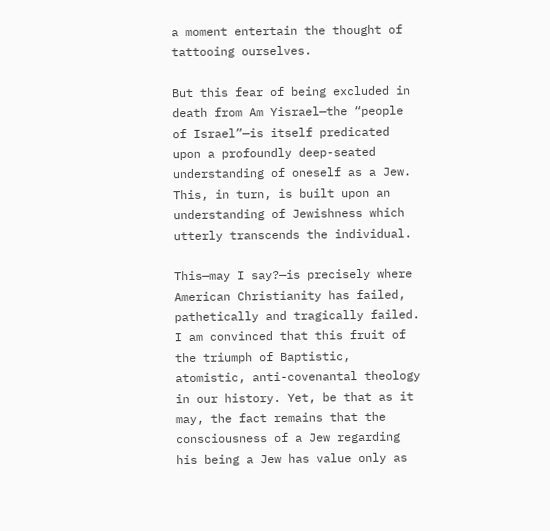a moment entertain the thought of tattooing ourselves.

But this fear of being excluded in death from Am Yisrael—the “people of Israel”—is itself predicated upon a profoundly deep-seated understanding of oneself as a Jew. This, in turn, is built upon an understanding of Jewishness which utterly transcends the individual.

This—may I say?—is precisely where American Christianity has failed, pathetically and tragically failed. I am convinced that this fruit of the triumph of Baptistic, atomistic, anti-covenantal theology in our history. Yet, be that as it may, the fact remains that the consciousness of a Jew regarding his being a Jew has value only as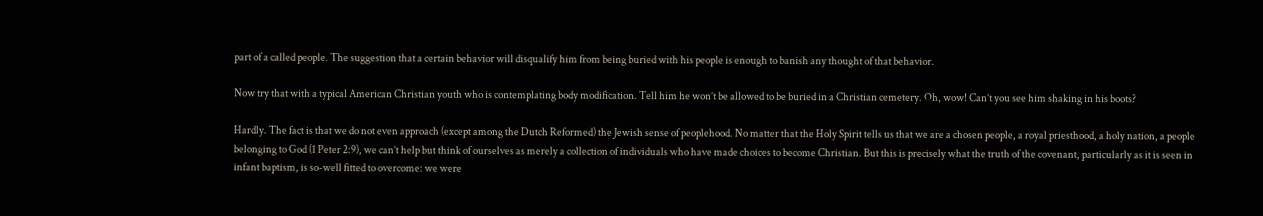part of a called people. The suggestion that a certain behavior will disqualify him from being buried with his people is enough to banish any thought of that behavior.

Now try that with a typical American Christian youth who is contemplating body modification. Tell him he won’t be allowed to be buried in a Christian cemetery. Oh, wow! Can’t you see him shaking in his boots?

Hardly. The fact is that we do not even approach (except among the Dutch Reformed) the Jewish sense of peoplehood. No matter that the Holy Spirit tells us that we are a chosen people, a royal priesthood, a holy nation, a people belonging to God (1 Peter 2:9), we can’t help but think of ourselves as merely a collection of individuals who have made choices to become Christian. But this is precisely what the truth of the covenant, particularly as it is seen in infant baptism, is so-well fitted to overcome: we were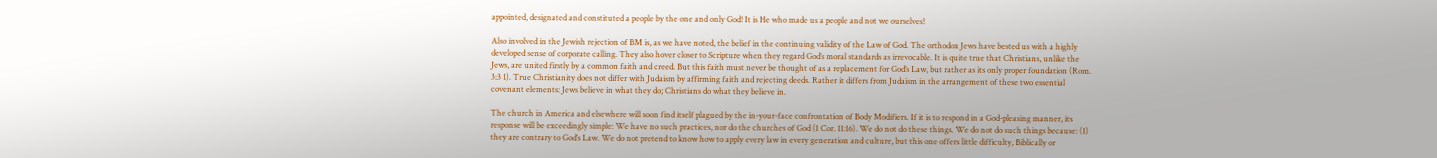appointed, designated and constituted a people by the one and only God! It is He who made us a people and not we ourselves!

Also involved in the Jewish rejection of BM is, as we have noted, the belief in the continuing validity of the Law of God. The orthodox Jews have bested us with a highly developed sense of corporate calling. They also hover closer to Scripture when they regard God’s moral standards as irrevocable. It is quite true that Christians, unlike the Jews, are united firstly by a common faith and creed. But this faith must never be thought of as a replacement for God’s Law, but rather as its only proper foundation (Rom. 3:3 1). True Christianity does not differ with Judaism by affirming faith and rejecting deeds. Rather it differs from Judaism in the arrangement of these two essential covenant elements: Jews believe in what they do; Christians do what they believe in.

The church in America and elsewhere will soon find itself plagued by the in-your-face confrontation of Body Modifiers. If it is to respond in a God-pleasing manner, its response will be exceedingly simple: We have no such practices, nor do the churches of God (1 Cor. 11:16). We do not do these things. We do not do such things because: (1) they are contrary to God’s Law. We do not pretend to know how to apply every law in every generation and culture, but this one offers little difficulty, Biblically or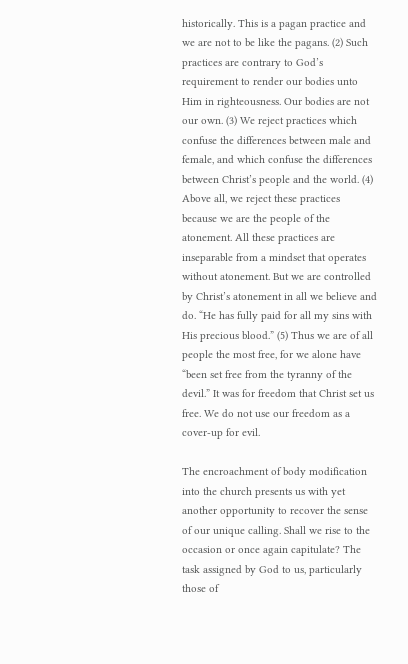historically. This is a pagan practice and we are not to be like the pagans. (2) Such practices are contrary to God’s requirement to render our bodies unto Him in righteousness. Our bodies are not our own. (3) We reject practices which confuse the differences between male and female, and which confuse the differences between Christ’s people and the world. (4) Above all, we reject these practices because we are the people of the atonement. All these practices are inseparable from a mindset that operates without atonement. But we are controlled by Christ’s atonement in all we believe and do. “He has fully paid for all my sins with His precious blood.” (5) Thus we are of all people the most free, for we alone have “been set free from the tyranny of the devil.” It was for freedom that Christ set us free. We do not use our freedom as a cover-up for evil.

The encroachment of body modification into the church presents us with yet another opportunity to recover the sense of our unique calling. Shall we rise to the occasion or once again capitulate? The task assigned by God to us, particularly those of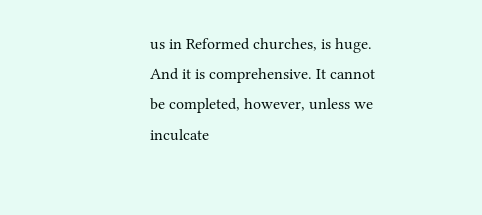us in Reformed churches, is huge. And it is comprehensive. It cannot be completed, however, unless we inculcate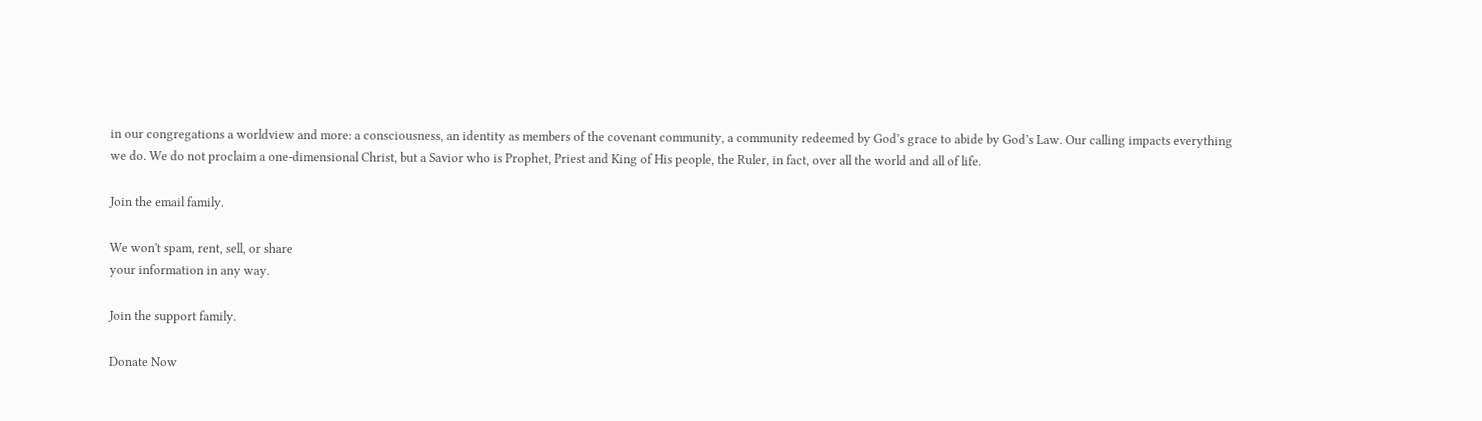in our congregations a worldview and more: a consciousness, an identity as members of the covenant community, a community redeemed by God’s grace to abide by God’s Law. Our calling impacts everything we do. We do not proclaim a one-dimensional Christ, but a Savior who is Prophet, Priest and King of His people, the Ruler, in fact, over all the world and all of life.

Join the email family.

We won't spam, rent, sell, or share
your information in any way.

Join the support family.

Donate Now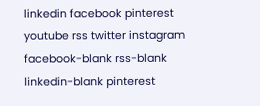linkedin facebook pinterest youtube rss twitter instagram facebook-blank rss-blank linkedin-blank pinterest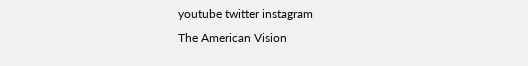youtube twitter instagram
The American Vision